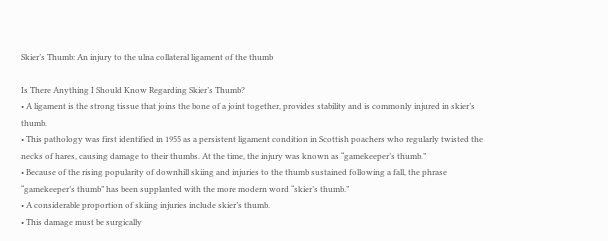Skier’s Thumb: An injury to the ulna collateral ligament of the thumb

Is There Anything I Should Know Regarding Skier’s Thumb?
• A ligament is the strong tissue that joins the bone of a joint together, provides stability and is commonly injured in skier’s thumb.
• This pathology was first identified in 1955 as a persistent ligament condition in Scottish poachers who regularly twisted the necks of hares, causing damage to their thumbs. At the time, the injury was known as “gamekeeper’s thumb.”
• Because of the rising popularity of downhill skiing and injuries to the thumb sustained following a fall, the phrase “gamekeeper’s thumb” has been supplanted with the more modern word “skier’s thumb.”
• A considerable proportion of skiing injuries include skier’s thumb.
• This damage must be surgically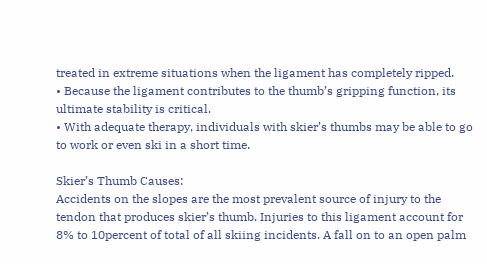treated in extreme situations when the ligament has completely ripped.
• Because the ligament contributes to the thumb’s gripping function, its ultimate stability is critical.
• With adequate therapy, individuals with skier’s thumbs may be able to go to work or even ski in a short time.

Skier’s Thumb Causes:
Accidents on the slopes are the most prevalent source of injury to the tendon that produces skier’s thumb. Injuries to this ligament account for 8% to 10percent of total of all skiing incidents. A fall on to an open palm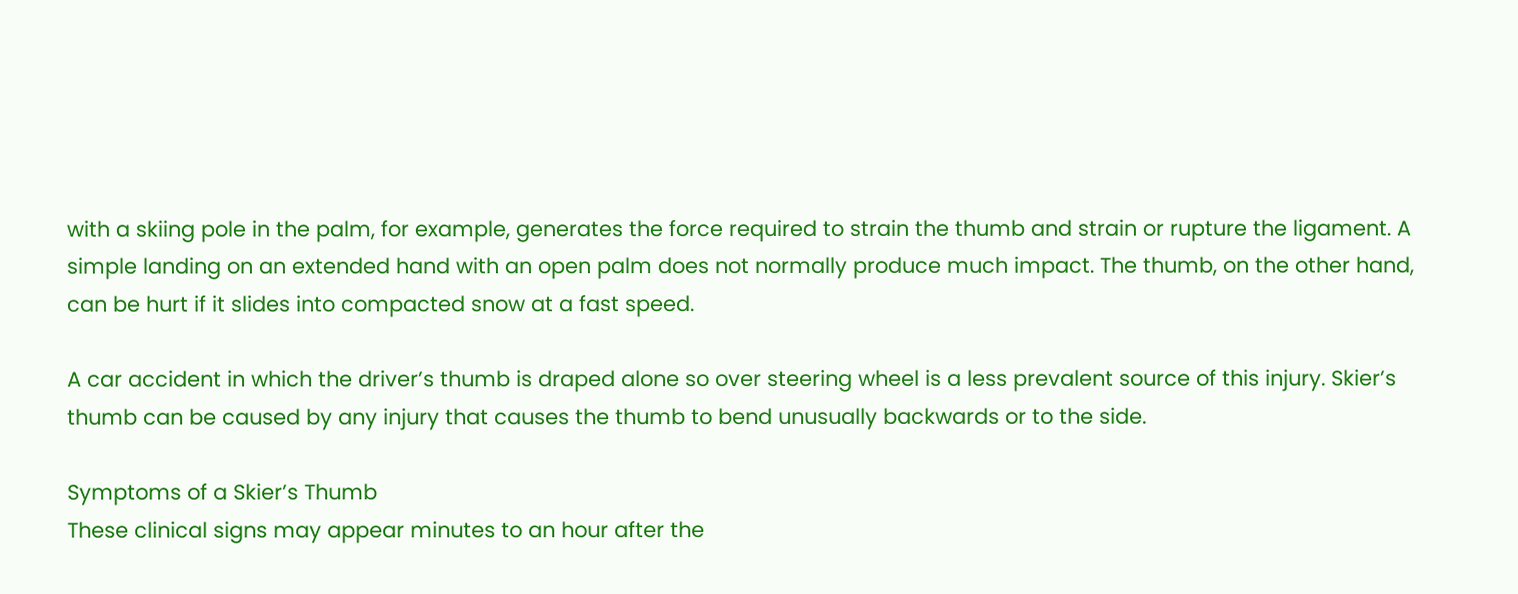with a skiing pole in the palm, for example, generates the force required to strain the thumb and strain or rupture the ligament. A simple landing on an extended hand with an open palm does not normally produce much impact. The thumb, on the other hand, can be hurt if it slides into compacted snow at a fast speed.

A car accident in which the driver’s thumb is draped alone so over steering wheel is a less prevalent source of this injury. Skier’s thumb can be caused by any injury that causes the thumb to bend unusually backwards or to the side.

Symptoms of a Skier’s Thumb
These clinical signs may appear minutes to an hour after the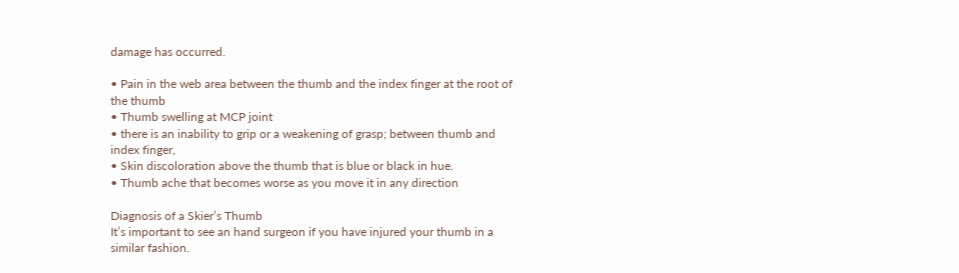damage has occurred.

• Pain in the web area between the thumb and the index finger at the root of the thumb
• Thumb swelling at MCP joint
• there is an inability to grip or a weakening of grasp; between thumb and index finger,
• Skin discoloration above the thumb that is blue or black in hue.
• Thumb ache that becomes worse as you move it in any direction

Diagnosis of a Skier’s Thumb
It’s important to see an hand surgeon if you have injured your thumb in a similar fashion.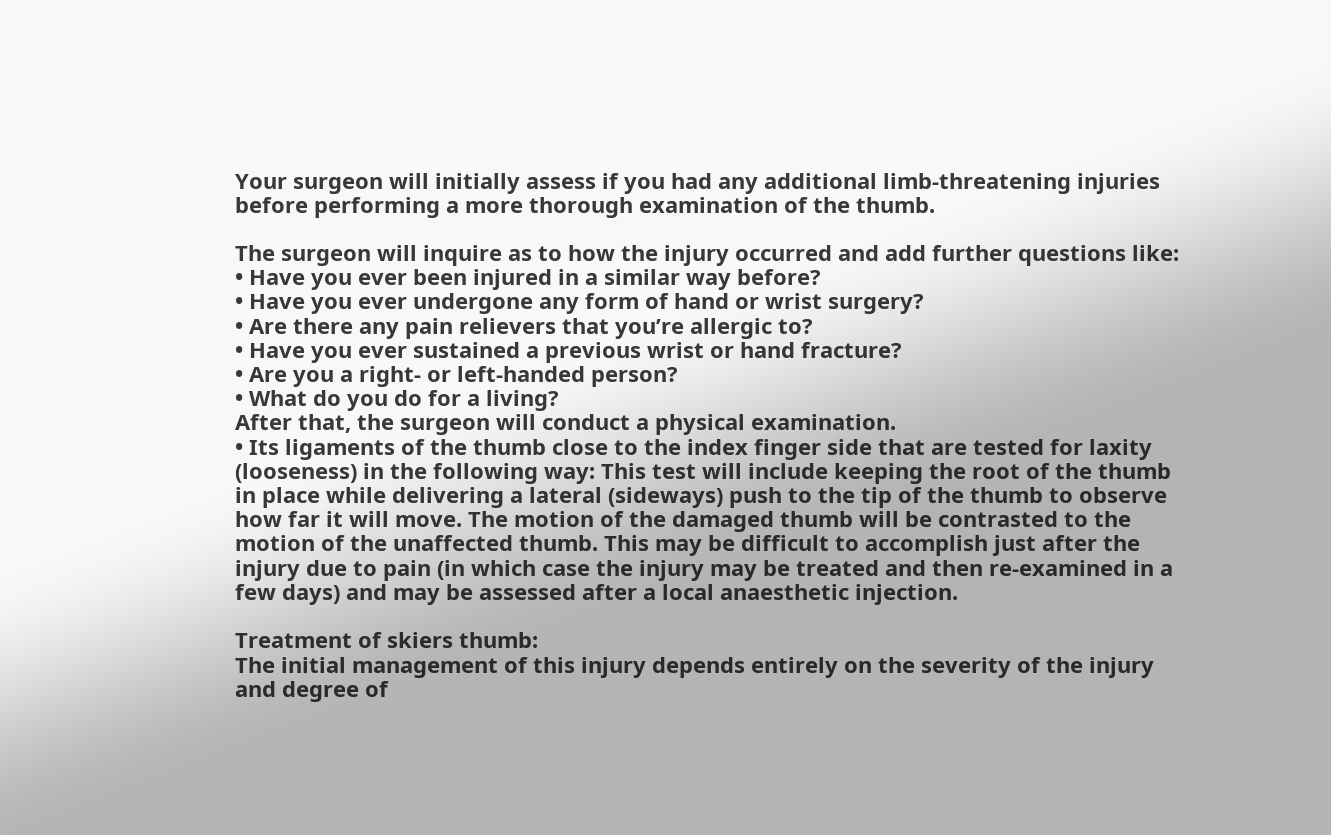Your surgeon will initially assess if you had any additional limb-threatening injuries before performing a more thorough examination of the thumb.

The surgeon will inquire as to how the injury occurred and add further questions like:
• Have you ever been injured in a similar way before?
• Have you ever undergone any form of hand or wrist surgery?
• Are there any pain relievers that you’re allergic to?
• Have you ever sustained a previous wrist or hand fracture?
• Are you a right- or left-handed person?
• What do you do for a living?
After that, the surgeon will conduct a physical examination.
• Its ligaments of the thumb close to the index finger side that are tested for laxity (looseness) in the following way: This test will include keeping the root of the thumb in place while delivering a lateral (sideways) push to the tip of the thumb to observe how far it will move. The motion of the damaged thumb will be contrasted to the motion of the unaffected thumb. This may be difficult to accomplish just after the injury due to pain (in which case the injury may be treated and then re-examined in a few days) and may be assessed after a local anaesthetic injection.

Treatment of skiers thumb:
The initial management of this injury depends entirely on the severity of the injury and degree of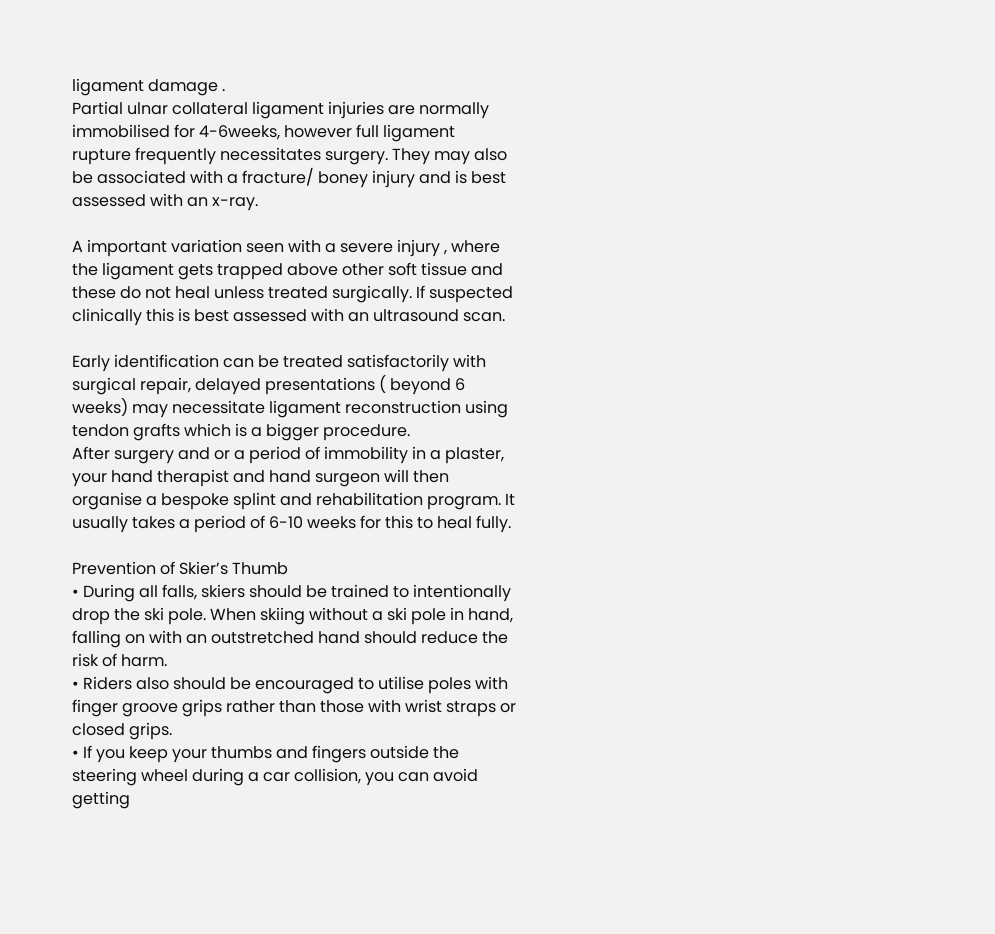ligament damage .
Partial ulnar collateral ligament injuries are normally immobilised for 4-6weeks, however full ligament rupture frequently necessitates surgery. They may also be associated with a fracture/ boney injury and is best assessed with an x-ray.

A important variation seen with a severe injury , where the ligament gets trapped above other soft tissue and these do not heal unless treated surgically. If suspected clinically this is best assessed with an ultrasound scan.

Early identification can be treated satisfactorily with surgical repair, delayed presentations ( beyond 6 weeks) may necessitate ligament reconstruction using tendon grafts which is a bigger procedure.
After surgery and or a period of immobility in a plaster, your hand therapist and hand surgeon will then organise a bespoke splint and rehabilitation program. It usually takes a period of 6-10 weeks for this to heal fully.

Prevention of Skier’s Thumb
• During all falls, skiers should be trained to intentionally drop the ski pole. When skiing without a ski pole in hand, falling on with an outstretched hand should reduce the risk of harm.
• Riders also should be encouraged to utilise poles with finger groove grips rather than those with wrist straps or closed grips.
• If you keep your thumbs and fingers outside the steering wheel during a car collision, you can avoid getting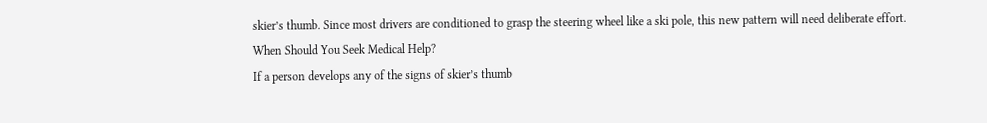skier’s thumb. Since most drivers are conditioned to grasp the steering wheel like a ski pole, this new pattern will need deliberate effort.
When Should You Seek Medical Help?
If a person develops any of the signs of skier’s thumb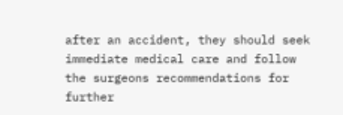after an accident, they should seek immediate medical care and follow the surgeons recommendations for further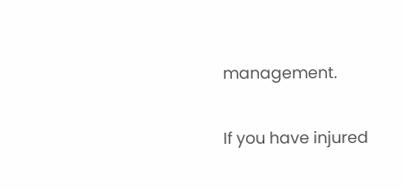management.

If you have injured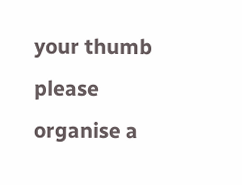your thumb please organise a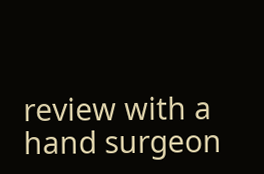review with a hand surgeon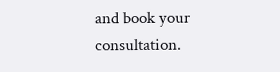and book your consultation.